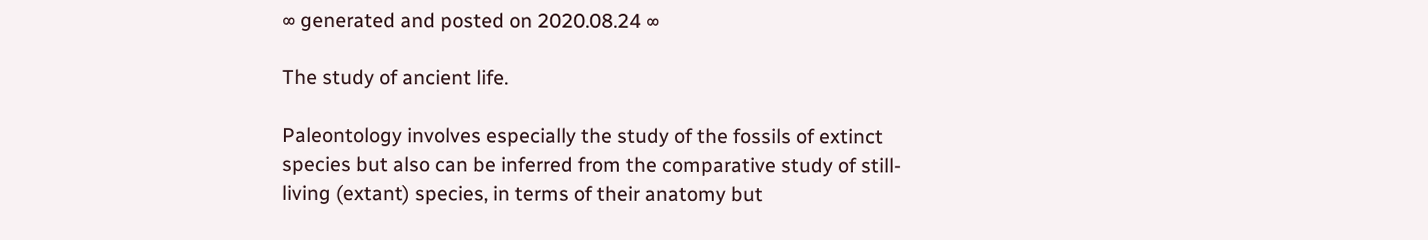∞ generated and posted on 2020.08.24 ∞

The study of ancient life.

Paleontology involves especially the study of the fossils of extinct species but also can be inferred from the comparative study of still-living (extant) species, in terms of their anatomy but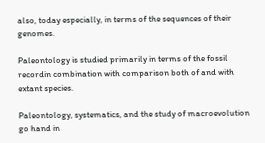also, today especially, in terms of the sequences of their genomes.

Paleontology is studied primarily in terms of the fossil recordin combination with comparison both of and with extant species.

Paleontology, systematics, and the study of macroevolution go hand in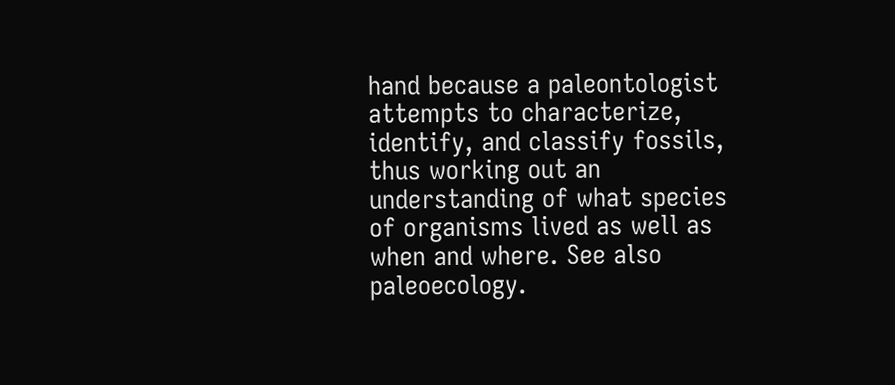hand because a paleontologist attempts to characterize, identify, and classify fossils, thus working out an understanding of what species of organisms lived as well as when and where. See also paleoecology.